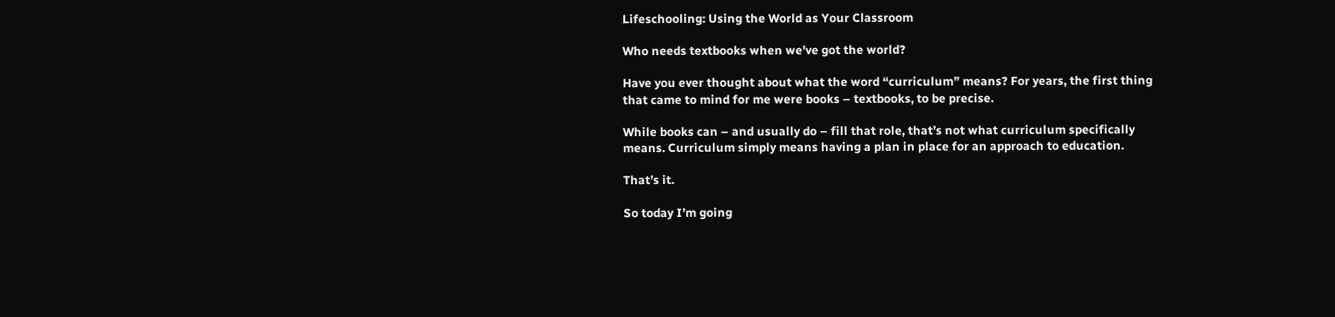Lifeschooling: Using the World as Your Classroom

Who needs textbooks when we've got the world?

Have you ever thought about what the word “curriculum” means? For years, the first thing that came to mind for me were books – textbooks, to be precise.

While books can – and usually do – fill that role, that’s not what curriculum specifically means. Curriculum simply means having a plan in place for an approach to education.

That’s it.

So today I’m going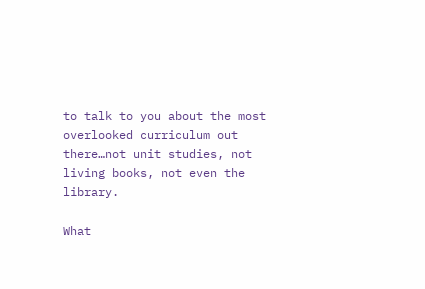to talk to you about the most overlooked curriculum out there…not unit studies, not living books, not even the library.

What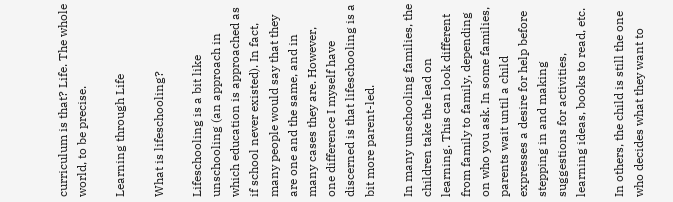curriculum is that? Life. The whole world, to be precise.

Learning through Life

What is lifeschooling?

Lifeschooling is a bit like unschooling (an approach in which education is approached as if school never existed). In fact, many people would say that they are one and the same, and in many cases they are. However, one difference I myself have discerned is that lifeschooling is a bit more parent-led.

In many unschooling families, the children take the lead on learning. This can look different from family to family, depending on who you ask. In some families, parents wait until a child expresses a desire for help before stepping in and making suggestions for activities, learning ideas, books to read, etc.

In others, the child is still the one who decides what they want to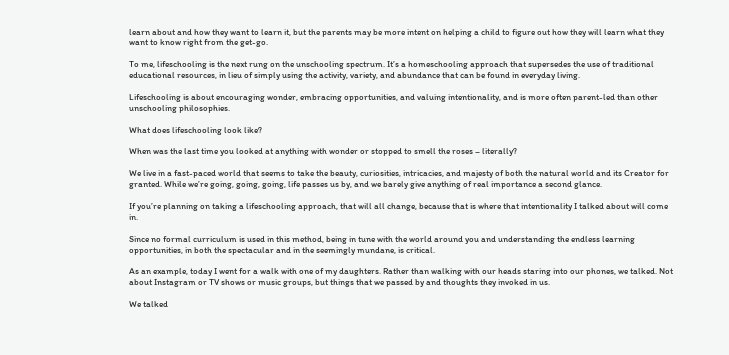learn about and how they want to learn it, but the parents may be more intent on helping a child to figure out how they will learn what they want to know right from the get-go.

To me, lifeschooling is the next rung on the unschooling spectrum. It’s a homeschooling approach that supersedes the use of traditional educational resources, in lieu of simply using the activity, variety, and abundance that can be found in everyday living.

Lifeschooling is about encouraging wonder, embracing opportunities, and valuing intentionality, and is more often parent-led than other unschooling philosophies.

What does lifeschooling look like?

When was the last time you looked at anything with wonder or stopped to smell the roses – literally?

We live in a fast-paced world that seems to take the beauty, curiosities, intricacies, and majesty of both the natural world and its Creator for granted. While we’re going, going, going, life passes us by, and we barely give anything of real importance a second glance.

If you’re planning on taking a lifeschooling approach, that will all change, because that is where that intentionality I talked about will come in.

Since no formal curriculum is used in this method, being in tune with the world around you and understanding the endless learning opportunities, in both the spectacular and in the seemingly mundane, is critical.

As an example, today I went for a walk with one of my daughters. Rather than walking with our heads staring into our phones, we talked. Not about Instagram or TV shows or music groups, but things that we passed by and thoughts they invoked in us.

We talked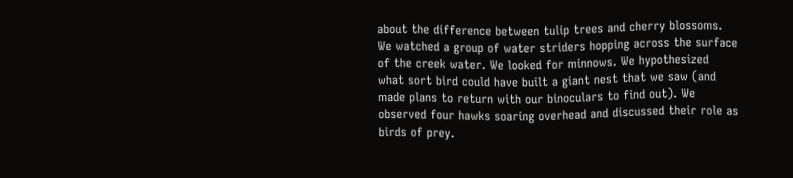about the difference between tulip trees and cherry blossoms. We watched a group of water striders hopping across the surface of the creek water. We looked for minnows. We hypothesized what sort bird could have built a giant nest that we saw (and made plans to return with our binoculars to find out). We observed four hawks soaring overhead and discussed their role as birds of prey.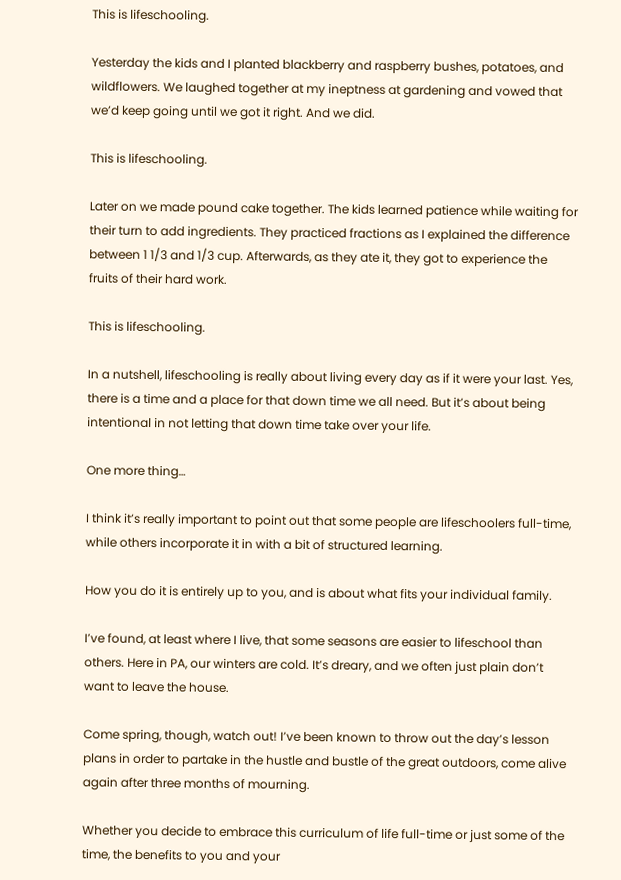This is lifeschooling.

Yesterday the kids and I planted blackberry and raspberry bushes, potatoes, and wildflowers. We laughed together at my ineptness at gardening and vowed that we’d keep going until we got it right. And we did.

This is lifeschooling.

Later on we made pound cake together. The kids learned patience while waiting for their turn to add ingredients. They practiced fractions as I explained the difference between 1 1/3 and 1/3 cup. Afterwards, as they ate it, they got to experience the fruits of their hard work.

This is lifeschooling.

In a nutshell, lifeschooling is really about living every day as if it were your last. Yes, there is a time and a place for that down time we all need. But it’s about being intentional in not letting that down time take over your life.

One more thing…

I think it’s really important to point out that some people are lifeschoolers full-time, while others incorporate it in with a bit of structured learning.

How you do it is entirely up to you, and is about what fits your individual family.

I’ve found, at least where I live, that some seasons are easier to lifeschool than others. Here in PA, our winters are cold. It’s dreary, and we often just plain don’t want to leave the house.

Come spring, though, watch out! I’ve been known to throw out the day’s lesson plans in order to partake in the hustle and bustle of the great outdoors, come alive again after three months of mourning.

Whether you decide to embrace this curriculum of life full-time or just some of the time, the benefits to you and your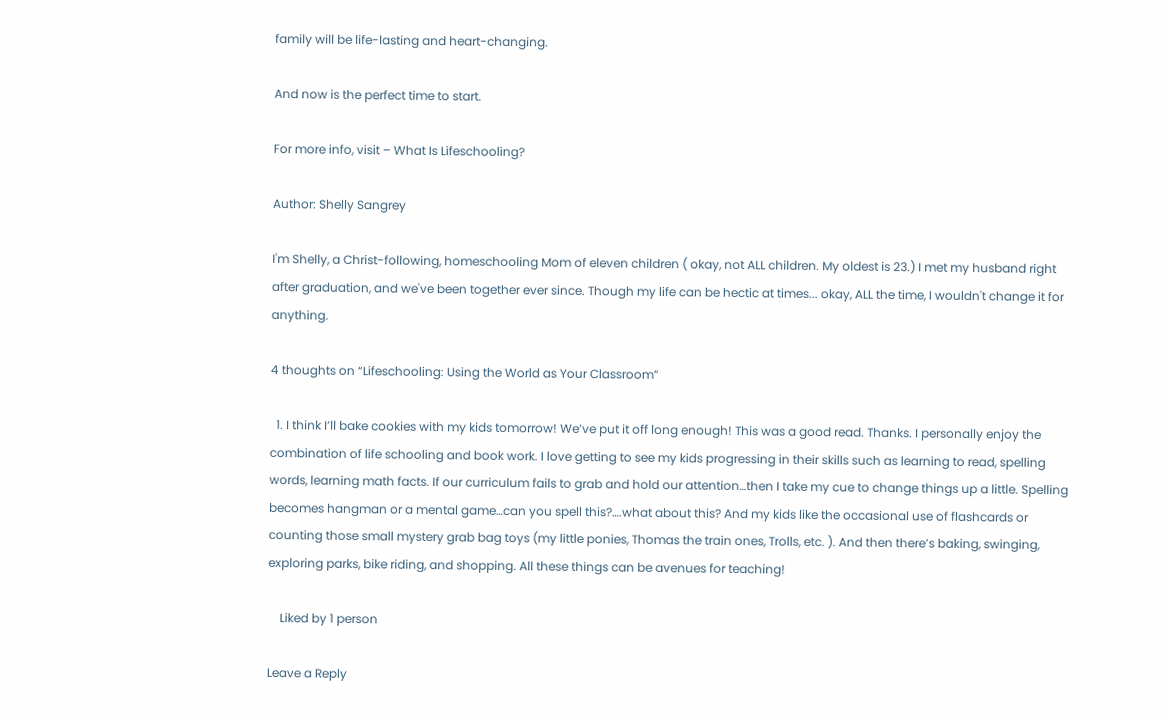family will be life-lasting and heart-changing.

And now is the perfect time to start.

For more info, visit – What Is Lifeschooling?

Author: Shelly Sangrey

I'm Shelly, a Christ-following, homeschooling Mom of eleven children ( okay, not ALL children. My oldest is 23.) I met my husband right after graduation, and we've been together ever since. Though my life can be hectic at times... okay, ALL the time, I wouldn't change it for anything.

4 thoughts on “Lifeschooling: Using the World as Your Classroom”

  1. I think I’ll bake cookies with my kids tomorrow! We’ve put it off long enough! This was a good read. Thanks. I personally enjoy the combination of life schooling and book work. I love getting to see my kids progressing in their skills such as learning to read, spelling words, learning math facts. If our curriculum fails to grab and hold our attention…then I take my cue to change things up a little. Spelling becomes hangman or a mental game…can you spell this?….what about this? And my kids like the occasional use of flashcards or counting those small mystery grab bag toys (my little ponies, Thomas the train ones, Trolls, etc. ). And then there’s baking, swinging, exploring parks, bike riding, and shopping. All these things can be avenues for teaching!

    Liked by 1 person

Leave a Reply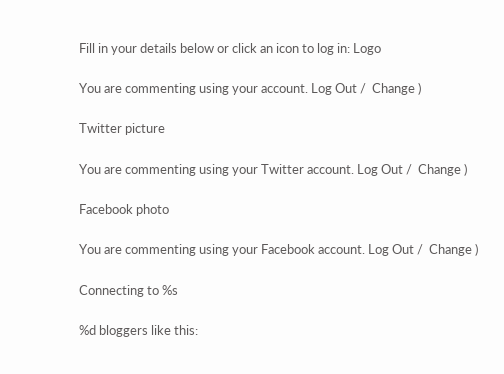Fill in your details below or click an icon to log in: Logo

You are commenting using your account. Log Out /  Change )

Twitter picture

You are commenting using your Twitter account. Log Out /  Change )

Facebook photo

You are commenting using your Facebook account. Log Out /  Change )

Connecting to %s

%d bloggers like this: